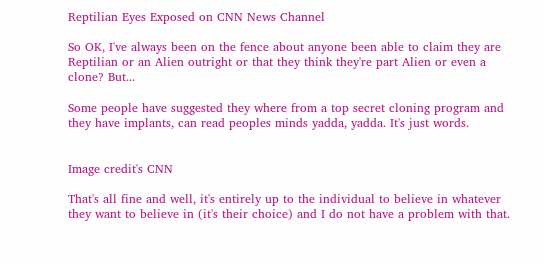Reptilian Eyes Exposed on CNN News Channel

So OK, I've always been on the fence about anyone been able to claim they are Reptilian or an Alien outright or that they think they're part Alien or even a clone? But...

Some people have suggested they where from a top secret cloning program and they have implants, can read peoples minds yadda, yadda. It's just words.


Image credit's CNN

That's all fine and well, it's entirely up to the individual to believe in whatever they want to believe in (it's their choice) and I do not have a problem with that.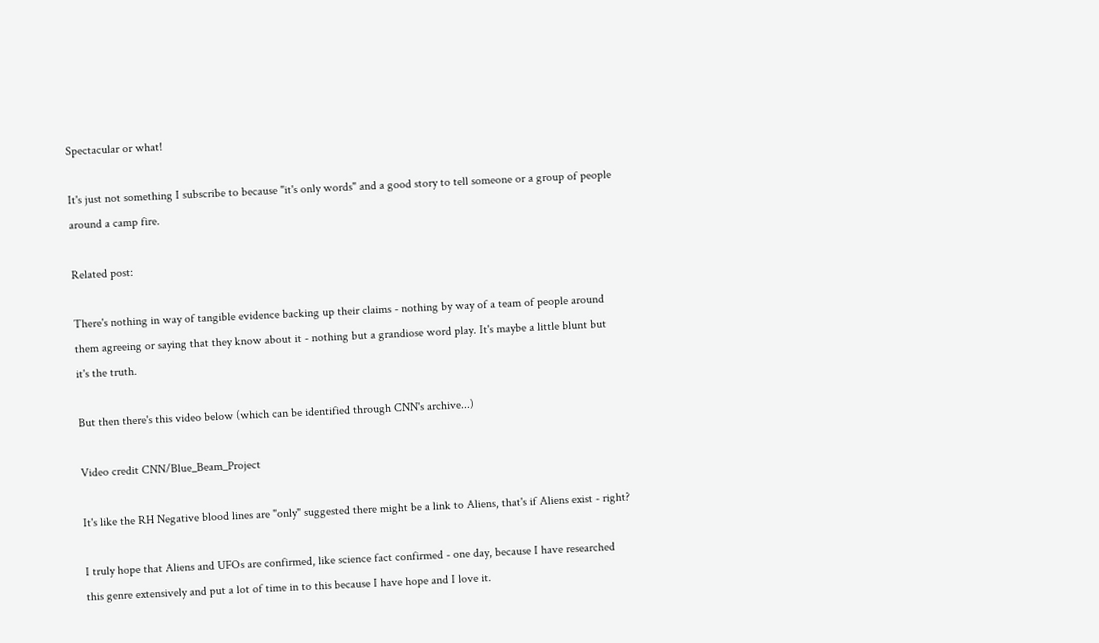Spectacular or what!

It's just not something I subscribe to because "it's only words" and a good story to tell someone or a group of people around a camp fire.

Related post:

There's nothing in way of tangible evidence backing up their claims - nothing by way of a team of people around them agreeing or saying that they know about it - nothing but a grandiose word play. It's maybe a little blunt but it's the truth.

But then there's this video below (which can be identified through CNN's archive...)

Video credit CNN/Blue_Beam_Project

It's like the RH Negative blood lines are "only" suggested there might be a link to Aliens, that's if Aliens exist - right?

I truly hope that Aliens and UFOs are confirmed, like science fact confirmed - one day, because I have researched this genre extensively and put a lot of time in to this because I have hope and I love it.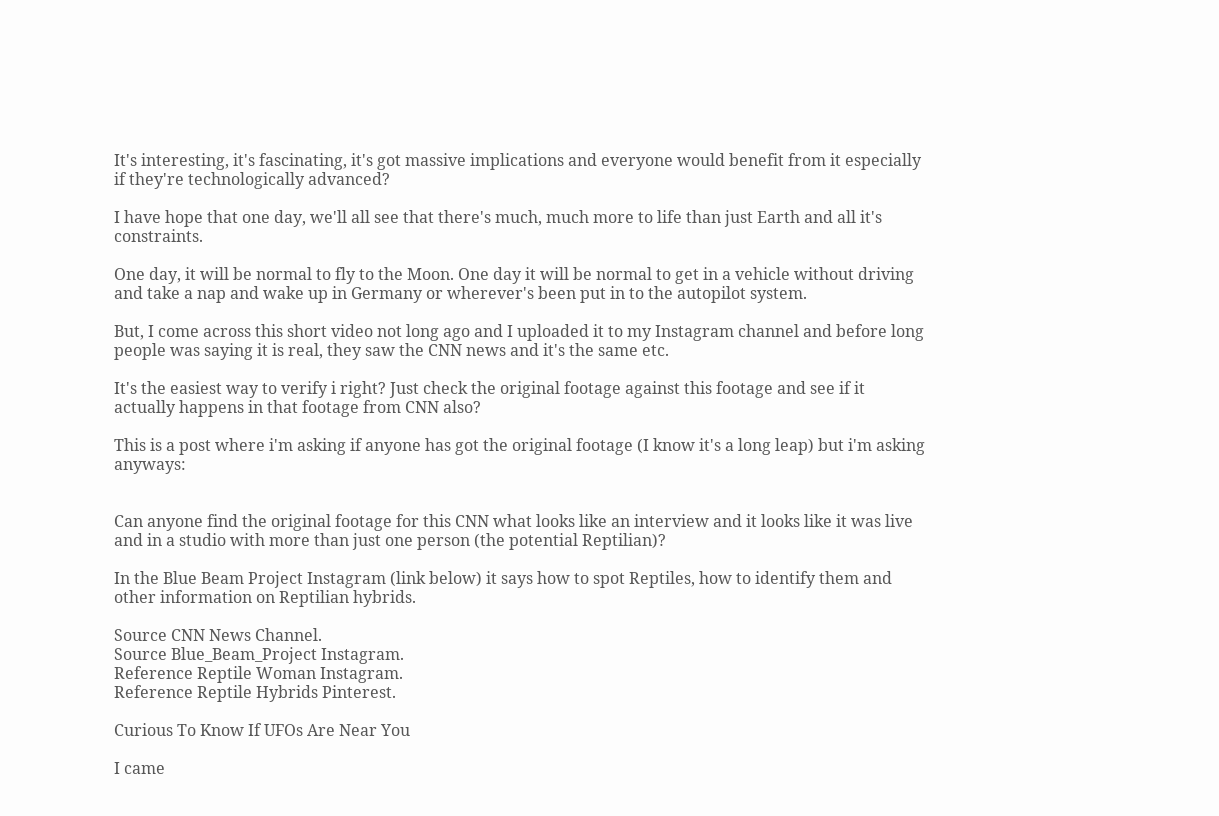It's interesting, it's fascinating, it's got massive implications and everyone would benefit from it especially if they're technologically advanced?

I have hope that one day, we'll all see that there's much, much more to life than just Earth and all it's constraints.

One day, it will be normal to fly to the Moon. One day it will be normal to get in a vehicle without driving and take a nap and wake up in Germany or wherever's been put in to the autopilot system.

But, I come across this short video not long ago and I uploaded it to my Instagram channel and before long people was saying it is real, they saw the CNN news and it's the same etc.

It's the easiest way to verify i right? Just check the original footage against this footage and see if it actually happens in that footage from CNN also?

This is a post where i'm asking if anyone has got the original footage (I know it's a long leap) but i'm asking anyways:


Can anyone find the original footage for this CNN what looks like an interview and it looks like it was live and in a studio with more than just one person (the potential Reptilian)?

In the Blue Beam Project Instagram (link below) it says how to spot Reptiles, how to identify them and other information on Reptilian hybrids.

Source CNN News Channel.
Source Blue_Beam_Project Instagram.
Reference Reptile Woman Instagram.
Reference Reptile Hybrids Pinterest.

Curious To Know If UFOs Are Near You

I came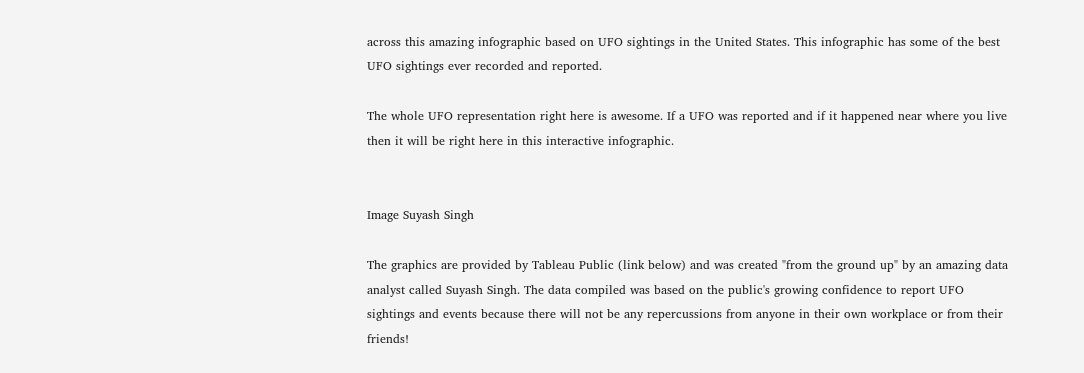across this amazing infographic based on UFO sightings in the United States. This infographic has some of the best UFO sightings ever recorded and reported.

The whole UFO representation right here is awesome. If a UFO was reported and if it happened near where you live then it will be right here in this interactive infographic.


Image Suyash Singh

The graphics are provided by Tableau Public (link below) and was created "from the ground up" by an amazing data analyst called Suyash Singh. The data compiled was based on the public's growing confidence to report UFO sightings and events because there will not be any repercussions from anyone in their own workplace or from their friends!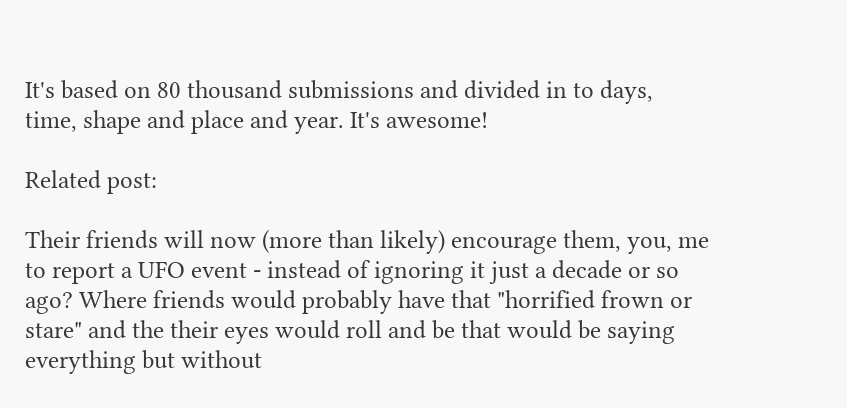It's based on 80 thousand submissions and divided in to days, time, shape and place and year. It's awesome!

Related post:

Their friends will now (more than likely) encourage them, you, me to report a UFO event - instead of ignoring it just a decade or so ago? Where friends would probably have that "horrified frown or stare" and the their eyes would roll and be that would be saying everything but without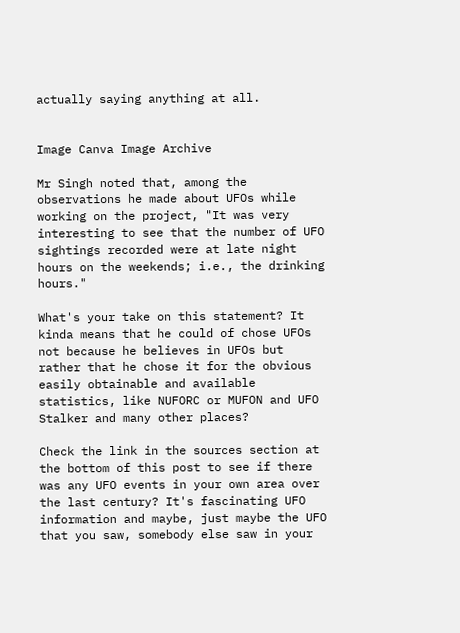actually saying anything at all.


Image Canva Image Archive

Mr Singh noted that, among the observations he made about UFOs while working on the project, "It was very interesting to see that the number of UFO sightings recorded were at late night hours on the weekends; i.e., the drinking hours."

What's your take on this statement? It kinda means that he could of chose UFOs not because he believes in UFOs but rather that he chose it for the obvious easily obtainable and available statistics, like NUFORC or MUFON and UFO Stalker and many other places?

Check the link in the sources section at the bottom of this post to see if there was any UFO events in your own area over the last century? It's fascinating UFO information and maybe, just maybe the UFO that you saw, somebody else saw in your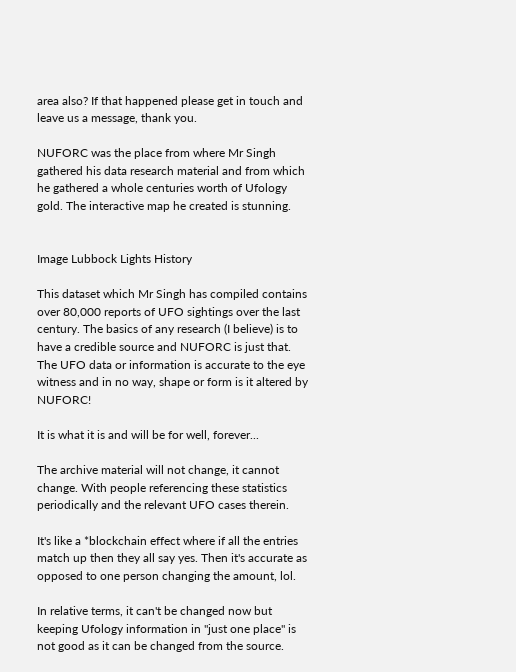area also? If that happened please get in touch and leave us a message, thank you.

NUFORC was the place from where Mr Singh gathered his data research material and from which he gathered a whole centuries worth of Ufology gold. The interactive map he created is stunning.


Image Lubbock Lights History

This dataset which Mr Singh has compiled contains over 80,000 reports of UFO sightings over the last century. The basics of any research (I believe) is to have a credible source and NUFORC is just that. The UFO data or information is accurate to the eye witness and in no way, shape or form is it altered by NUFORC!

It is what it is and will be for well, forever...

The archive material will not change, it cannot change. With people referencing these statistics periodically and the relevant UFO cases therein.

It's like a *blockchain effect where if all the entries match up then they all say yes. Then it's accurate as opposed to one person changing the amount, lol.

In relative terms, it can't be changed now but keeping Ufology information in "just one place" is not good as it can be changed from the source.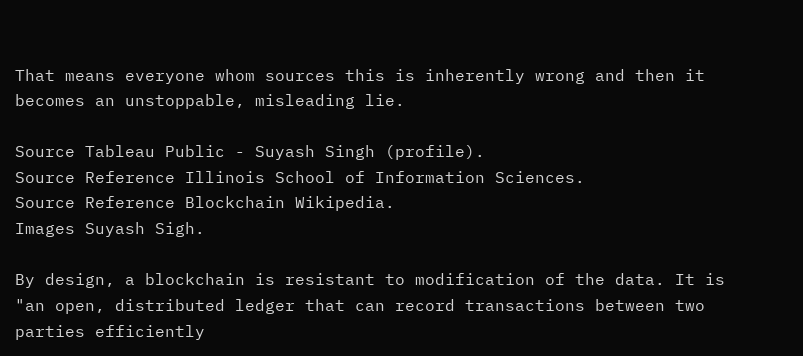That means everyone whom sources this is inherently wrong and then it becomes an unstoppable, misleading lie.

Source Tableau Public - Suyash Singh (profile).
Source Reference Illinois School of Information Sciences.
Source Reference Blockchain Wikipedia.
Images Suyash Sigh.

By design, a blockchain is resistant to modification of the data. It is "an open, distributed ledger that can record transactions between two parties efficiently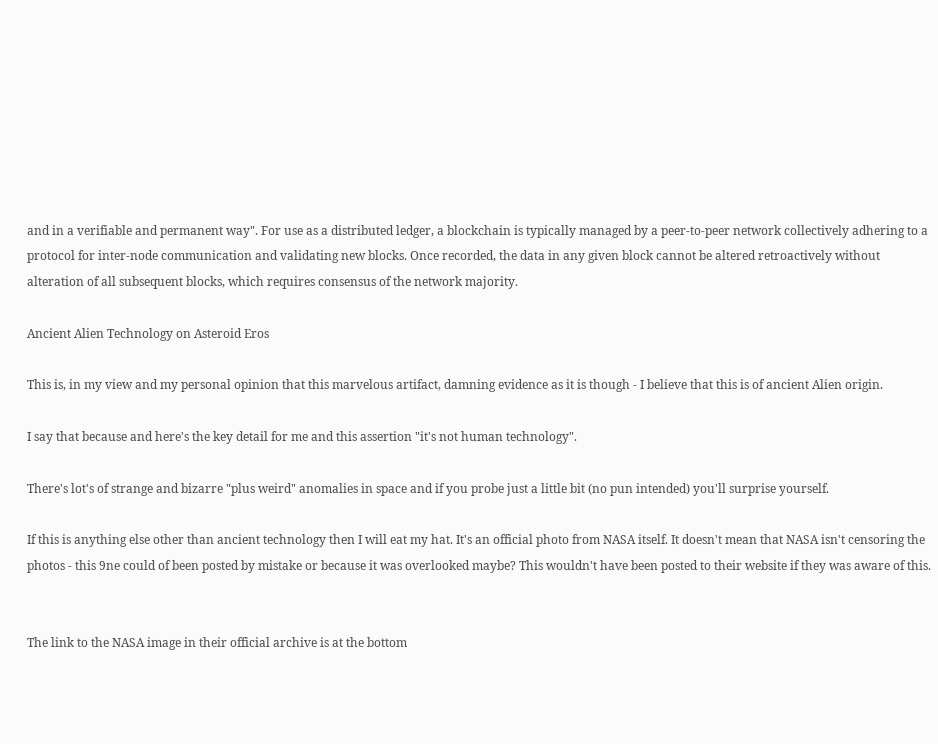and in a verifiable and permanent way". For use as a distributed ledger, a blockchain is typically managed by a peer-to-peer network collectively adhering to a protocol for inter-node communication and validating new blocks. Once recorded, the data in any given block cannot be altered retroactively without alteration of all subsequent blocks, which requires consensus of the network majority.

Ancient Alien Technology on Asteroid Eros

This is, in my view and my personal opinion that this marvelous artifact, damning evidence as it is though - I believe that this is of ancient Alien origin.

I say that because and here's the key detail for me and this assertion "it's not human technology".

There's lot's of strange and bizarre "plus weird" anomalies in space and if you probe just a little bit (no pun intended) you'll surprise yourself.

If this is anything else other than ancient technology then I will eat my hat. It's an official photo from NASA itself. It doesn't mean that NASA isn't censoring the photos - this 9ne could of been posted by mistake or because it was overlooked maybe? This wouldn't have been posted to their website if they was aware of this.


The link to the NASA image in their official archive is at the bottom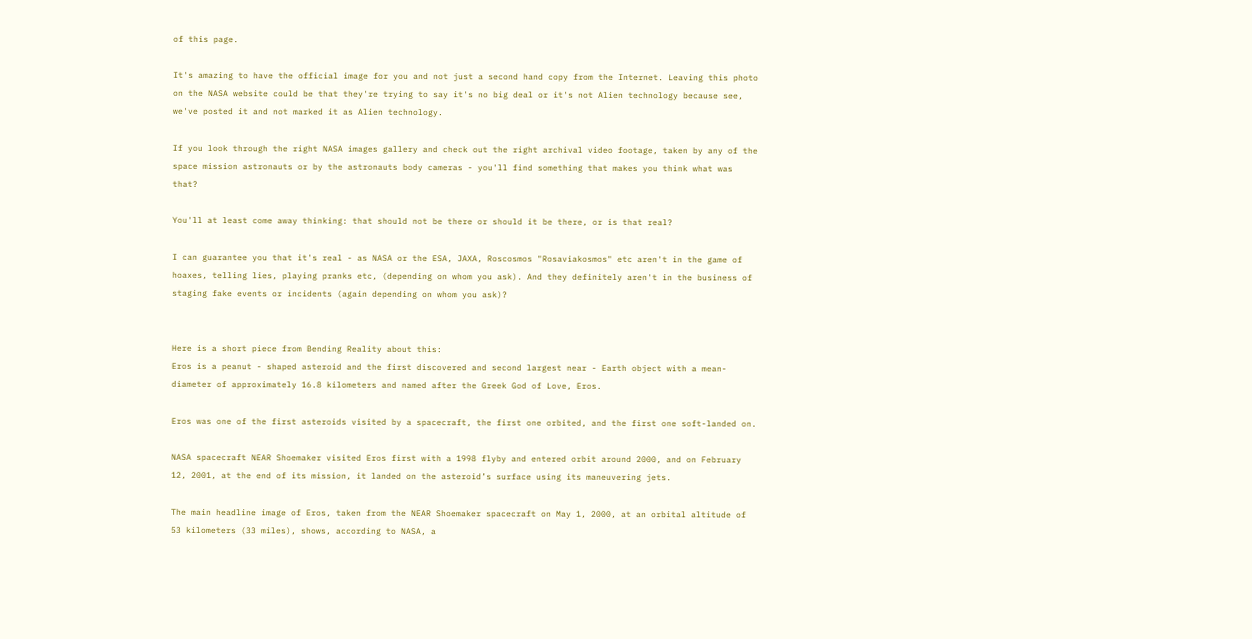of this page.

It's amazing to have the official image for you and not just a second hand copy from the Internet. Leaving this photo on the NASA website could be that they're trying to say it's no big deal or it's not Alien technology because see, we've posted it and not marked it as Alien technology.

If you look through the right NASA images gallery and check out the right archival video footage, taken by any of the space mission astronauts or by the astronauts body cameras - you'll find something that makes you think what was that?

You'll at least come away thinking: that should not be there or should it be there, or is that real?

I can guarantee you that it's real - as NASA or the ESA, JAXA, Roscosmos "Rosaviakosmos" etc aren't in the game of hoaxes, telling lies, playing pranks etc, (depending on whom you ask). And they definitely aren't in the business of staging fake events or incidents (again depending on whom you ask)?


Here is a short piece from Bending Reality about this:
Eros is a peanut - shaped asteroid and the first discovered and second largest near - Earth object with a mean-diameter of approximately 16.8 kilometers and named after the Greek God of Love, Eros.

Eros was one of the first asteroids visited by a spacecraft, the first one orbited, and the first one soft-landed on.

NASA spacecraft NEAR Shoemaker visited Eros first with a 1998 flyby and entered orbit around 2000, and on February 12, 2001, at the end of its mission, it landed on the asteroid’s surface using its maneuvering jets.

The main headline image of Eros, taken from the NEAR Shoemaker spacecraft on May 1, 2000, at an orbital altitude of 53 kilometers (33 miles), shows, according to NASA, a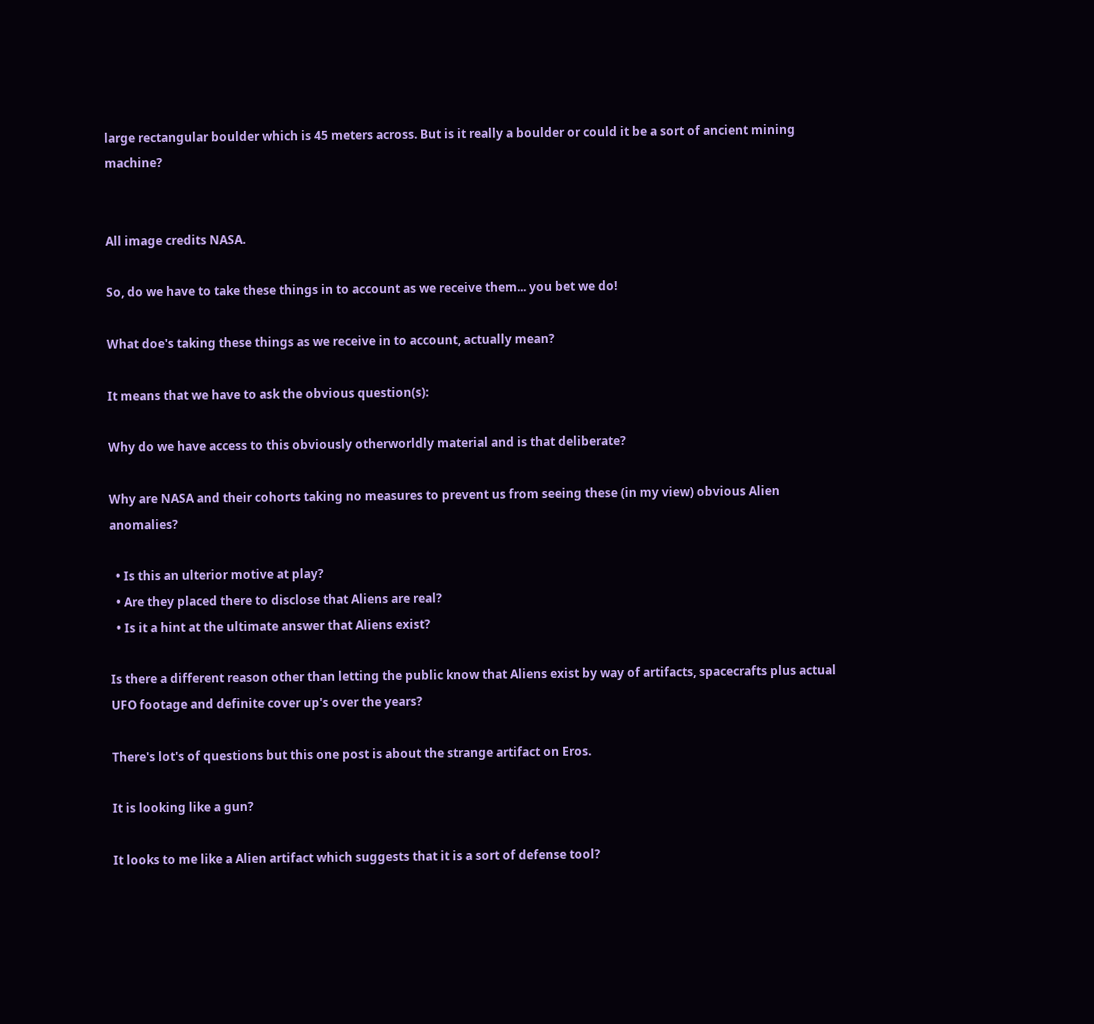large rectangular boulder which is 45 meters across. But is it really a boulder or could it be a sort of ancient mining machine?


All image credits NASA.

So, do we have to take these things in to account as we receive them... you bet we do!

What doe's taking these things as we receive in to account, actually mean?

It means that we have to ask the obvious question(s):

Why do we have access to this obviously otherworldly material and is that deliberate?

Why are NASA and their cohorts taking no measures to prevent us from seeing these (in my view) obvious Alien anomalies?

  • Is this an ulterior motive at play?
  • Are they placed there to disclose that Aliens are real?
  • Is it a hint at the ultimate answer that Aliens exist?

Is there a different reason other than letting the public know that Aliens exist by way of artifacts, spacecrafts plus actual UFO footage and definite cover up's over the years?

There's lot's of questions but this one post is about the strange artifact on Eros.

It is looking like a gun?

It looks to me like a Alien artifact which suggests that it is a sort of defense tool?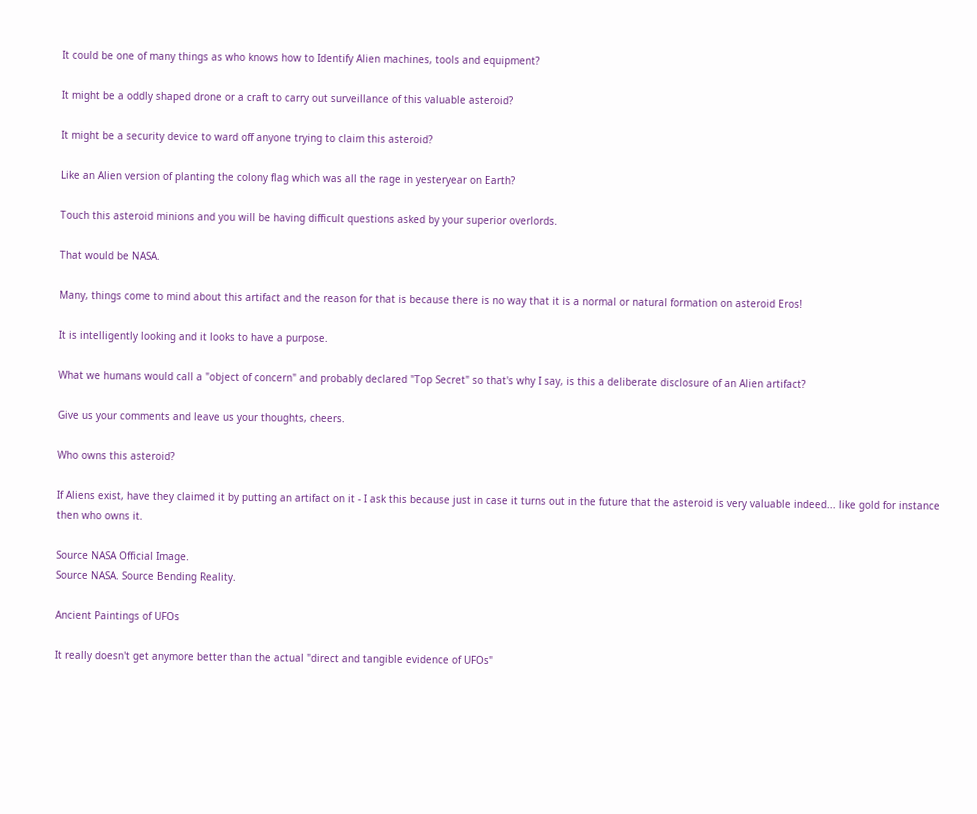It could be one of many things as who knows how to Identify Alien machines, tools and equipment?

It might be a oddly shaped drone or a craft to carry out surveillance of this valuable asteroid?

It might be a security device to ward off anyone trying to claim this asteroid?

Like an Alien version of planting the colony flag which was all the rage in yesteryear on Earth?

Touch this asteroid minions and you will be having difficult questions asked by your superior overlords.

That would be NASA.

Many, things come to mind about this artifact and the reason for that is because there is no way that it is a normal or natural formation on asteroid Eros!

It is intelligently looking and it looks to have a purpose.

What we humans would call a "object of concern" and probably declared "Top Secret" so that's why I say, is this a deliberate disclosure of an Alien artifact?

Give us your comments and leave us your thoughts, cheers.

Who owns this asteroid?

If Aliens exist, have they claimed it by putting an artifact on it - I ask this because just in case it turns out in the future that the asteroid is very valuable indeed... like gold for instance then who owns it.

Source NASA Official Image.
Source NASA. Source Bending Reality.

Ancient Paintings of UFOs

It really doesn't get anymore better than the actual "direct and tangible evidence of UFOs"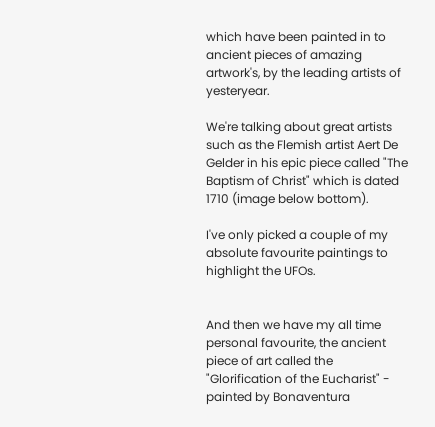which have been painted in to ancient pieces of amazing artwork's, by the leading artists of yesteryear.

We're talking about great artists such as the Flemish artist Aert De Gelder in his epic piece called "The Baptism of Christ" which is dated 1710 (image below bottom).

I've only picked a couple of my absolute favourite paintings to highlight the UFOs.


And then we have my all time personal favourite, the ancient piece of art called the "Glorification of the Eucharist" - painted by Bonaventura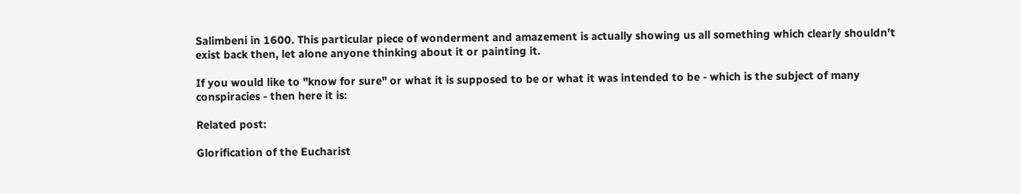Salimbeni in 1600. This particular piece of wonderment and amazement is actually showing us all something which clearly shouldn't exist back then, let alone anyone thinking about it or painting it.

If you would like to "know for sure" or what it is supposed to be or what it was intended to be - which is the subject of many conspiracies - then here it is:

Related post:

Glorification of the Eucharist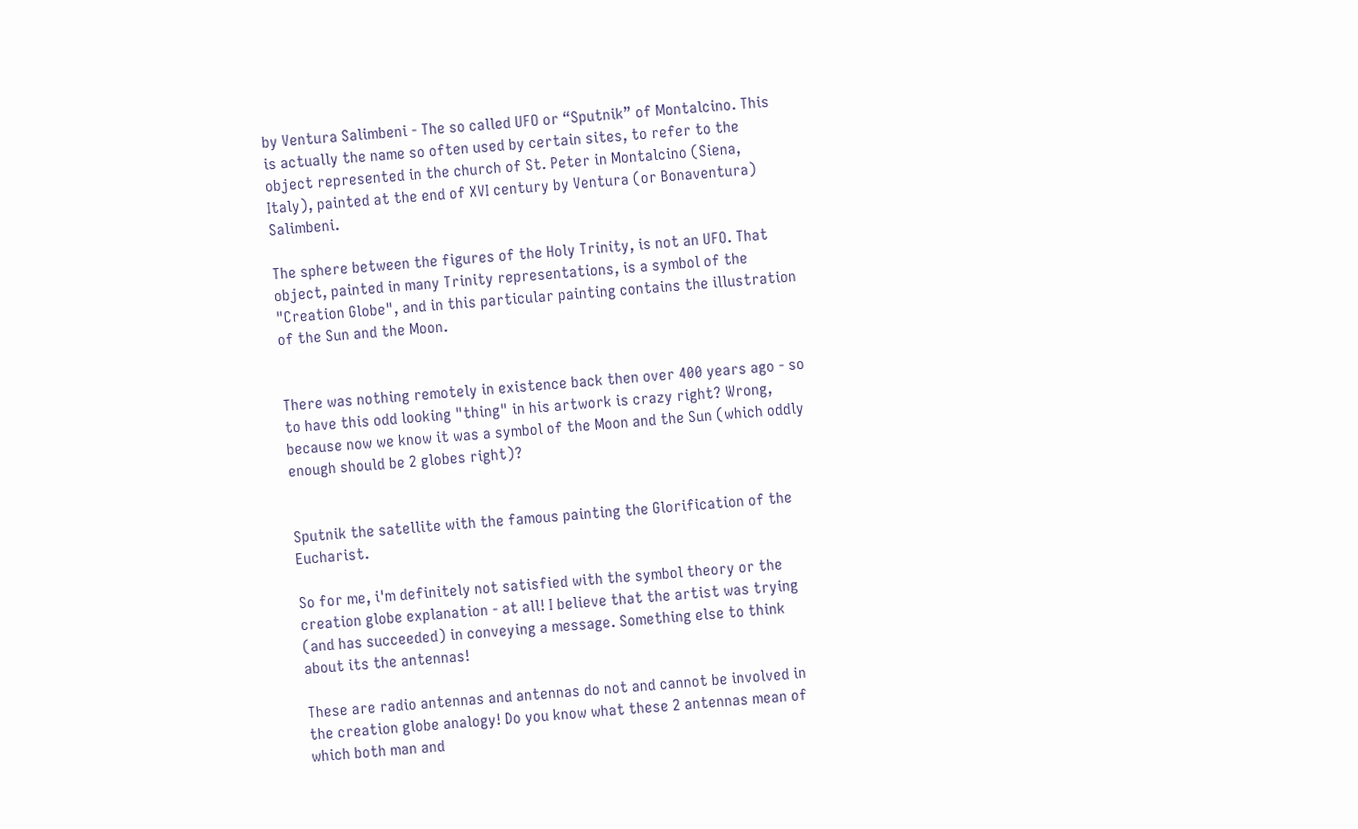by Ventura Salimbeni - The so called UFO or “Sputnik” of Montalcino. This is actually the name so often used by certain sites, to refer to the object represented in the church of St. Peter in Montalcino (Siena, Italy), painted at the end of XVI century by Ventura (or Bonaventura) Salimbeni.

The sphere between the figures of the Holy Trinity, is not an UFO. That object, painted in many Trinity representations, is a symbol of the "Creation Globe", and in this particular painting contains the illustration of the Sun and the Moon.


There was nothing remotely in existence back then over 400 years ago - so to have this odd looking "thing" in his artwork is crazy right? Wrong, because now we know it was a symbol of the Moon and the Sun (which oddly enough should be 2 globes right)?


Sputnik the satellite with the famous painting the Glorification of the Eucharist.

So for me, i'm definitely not satisfied with the symbol theory or the creation globe explanation - at all! I believe that the artist was trying (and has succeeded) in conveying a message. Something else to think about its the antennas!

These are radio antennas and antennas do not and cannot be involved in the creation globe analogy! Do you know what these 2 antennas mean of which both man and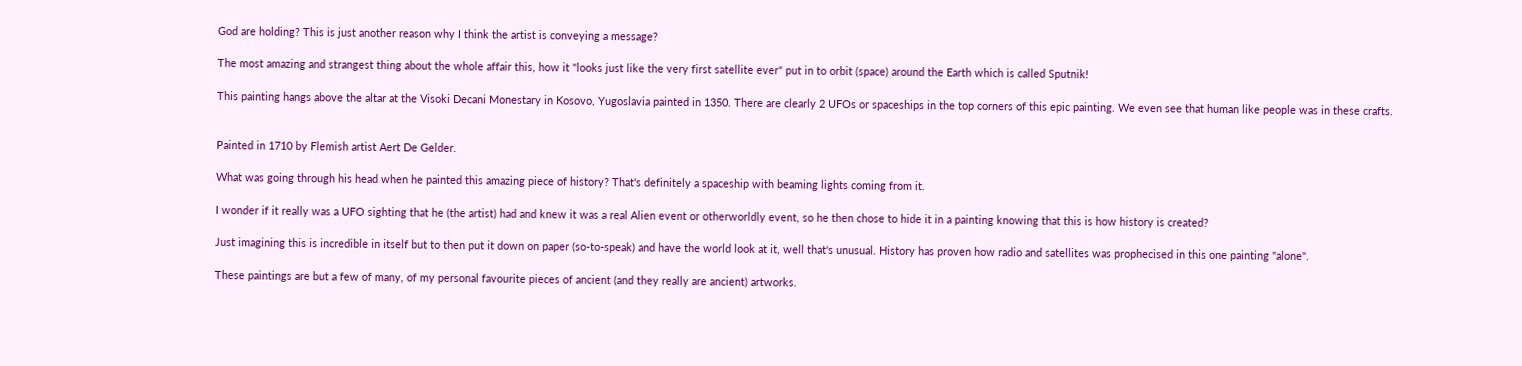God are holding? This is just another reason why I think the artist is conveying a message?

The most amazing and strangest thing about the whole affair this, how it "looks just like the very first satellite ever" put in to orbit (space) around the Earth which is called Sputnik!

This painting hangs above the altar at the Visoki Decani Monestary in Kosovo, Yugoslavia painted in 1350. There are clearly 2 UFOs or spaceships in the top corners of this epic painting. We even see that human like people was in these crafts.


Painted in 1710 by Flemish artist Aert De Gelder.

What was going through his head when he painted this amazing piece of history? That's definitely a spaceship with beaming lights coming from it.

I wonder if it really was a UFO sighting that he (the artist) had and knew it was a real Alien event or otherworldly event, so he then chose to hide it in a painting knowing that this is how history is created?

Just imagining this is incredible in itself but to then put it down on paper (so-to-speak) and have the world look at it, well that's unusual. History has proven how radio and satellites was prophecised in this one painting "alone".

These paintings are but a few of many, of my personal favourite pieces of ancient (and they really are ancient) artworks.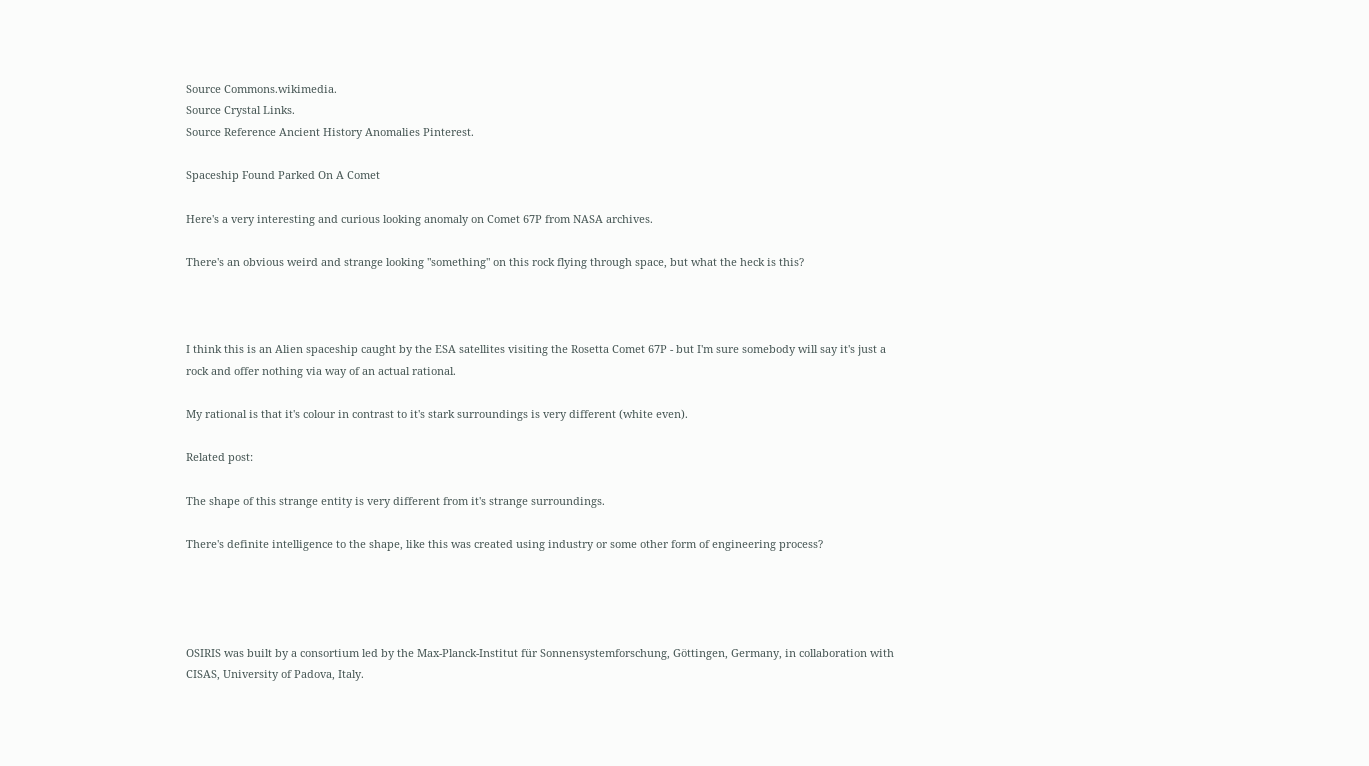Source Commons.wikimedia.
Source Crystal Links.
Source Reference Ancient History Anomalies Pinterest.

Spaceship Found Parked On A Comet

Here's a very interesting and curious looking anomaly on Comet 67P from NASA archives.

There's an obvious weird and strange looking "something" on this rock flying through space, but what the heck is this?



I think this is an Alien spaceship caught by the ESA satellites visiting the Rosetta Comet 67P - but I'm sure somebody will say it's just a rock and offer nothing via way of an actual rational.

My rational is that it's colour in contrast to it's stark surroundings is very different (white even).

Related post:

The shape of this strange entity is very different from it's strange surroundings.

There's definite intelligence to the shape, like this was created using industry or some other form of engineering process?




OSIRIS was built by a consortium led by the Max-Planck-Institut für Sonnensystemforschung, Göttingen, Germany, in collaboration with CISAS, University of Padova, Italy.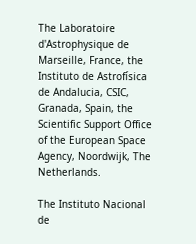The Laboratoire d'Astrophysique de Marseille, France, the Instituto de Astrofísica de Andalucia, CSIC, Granada, Spain, the Scientific Support Office of the European Space Agency, Noordwijk, The Netherlands.

The Instituto Nacional de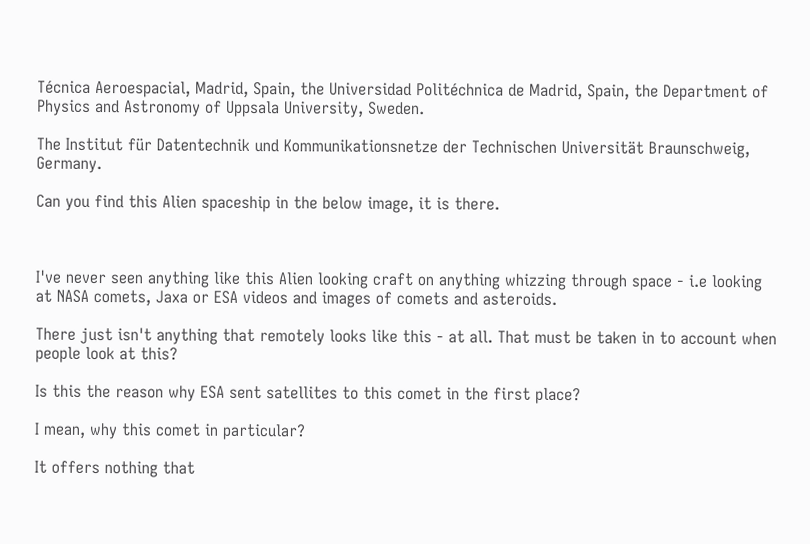Técnica Aeroespacial, Madrid, Spain, the Universidad Politéchnica de Madrid, Spain, the Department of Physics and Astronomy of Uppsala University, Sweden.

The Institut für Datentechnik und Kommunikationsnetze der Technischen Universität Braunschweig, Germany.

Can you find this Alien spaceship in the below image, it is there.



I've never seen anything like this Alien looking craft on anything whizzing through space - i.e looking at NASA comets, Jaxa or ESA videos and images of comets and asteroids.

There just isn't anything that remotely looks like this - at all. That must be taken in to account when people look at this?

Is this the reason why ESA sent satellites to this comet in the first place?

I mean, why this comet in particular?

It offers nothing that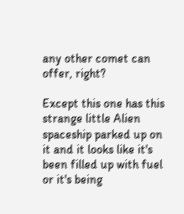any other comet can offer, right?

Except this one has this strange little Alien spaceship parked up on it and it looks like it's been filled up with fuel or it's being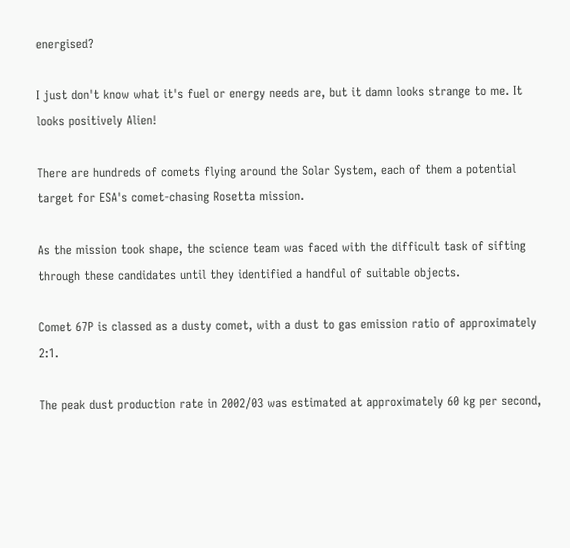energised?

I just don't know what it's fuel or energy needs are, but it damn looks strange to me. It looks positively Alien!

There are hundreds of comets flying around the Solar System, each of them a potential target for ESA's comet-chasing Rosetta mission.

As the mission took shape, the science team was faced with the difficult task of sifting through these candidates until they identified a handful of suitable objects.

Comet 67P is classed as a dusty comet, with a dust to gas emission ratio of approximately 2:1.

The peak dust production rate in 2002/03 was estimated at approximately 60 kg per second,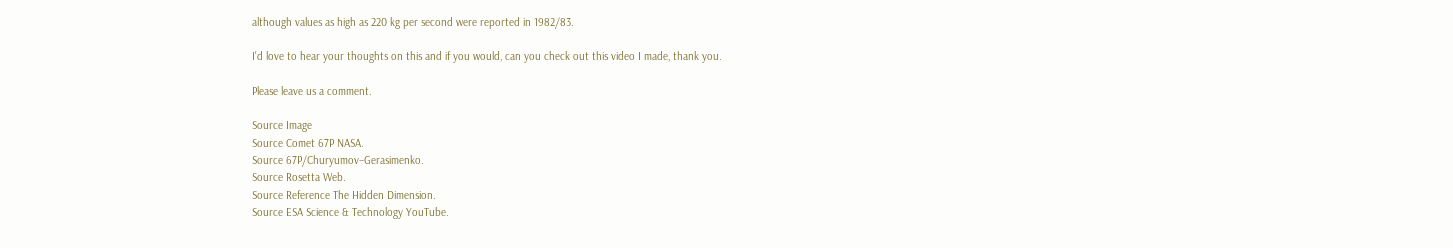although values as high as 220 kg per second were reported in 1982/83.

I'd love to hear your thoughts on this and if you would, can you check out this video I made, thank you.

Please leave us a comment.

Source Image
Source Comet 67P NASA.
Source 67P/Churyumov–Gerasimenko.
Source Rosetta Web.
Source Reference The Hidden Dimension.
Source ESA Science & Technology YouTube.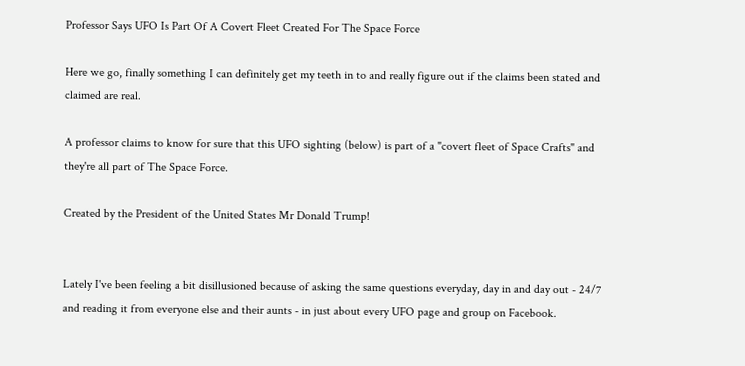Professor Says UFO Is Part Of A Covert Fleet Created For The Space Force

Here we go, finally something I can definitely get my teeth in to and really figure out if the claims been stated and claimed are real.

A professor claims to know for sure that this UFO sighting (below) is part of a "covert fleet of Space Crafts" and they're all part of The Space Force.

Created by the President of the United States Mr Donald Trump!


Lately I've been feeling a bit disillusioned because of asking the same questions everyday, day in and day out - 24/7 and reading it from everyone else and their aunts - in just about every UFO page and group on Facebook.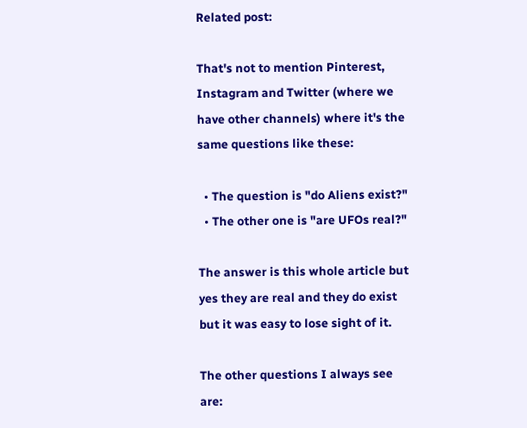Related post:

That's not to mention Pinterest, Instagram and Twitter (where we have other channels) where it's the same questions like these:

  • The question is "do Aliens exist?"
  • The other one is "are UFOs real?"

The answer is this whole article but yes they are real and they do exist but it was easy to lose sight of it.

The other questions I always see are: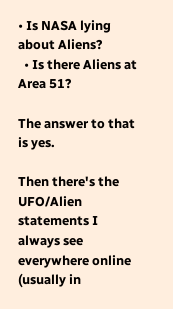• Is NASA lying about Aliens?
  • Is there Aliens at Area 51?

The answer to that is yes.

Then there's the UFO/Alien statements I always see everywhere online (usually in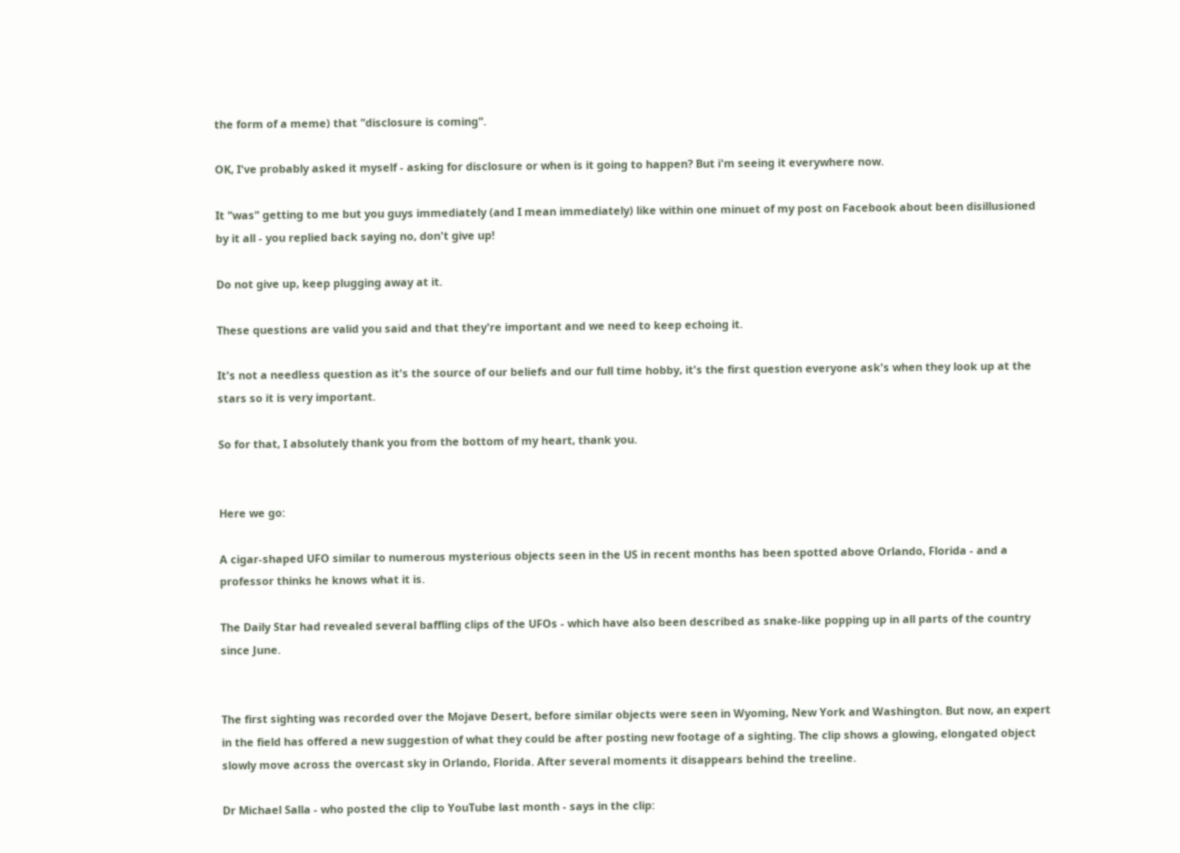the form of a meme) that "disclosure is coming".

OK, I've probably asked it myself - asking for disclosure or when is it going to happen? But i'm seeing it everywhere now.

It "was" getting to me but you guys immediately (and I mean immediately) like within one minuet of my post on Facebook about been disillusioned by it all - you replied back saying no, don't give up!

Do not give up, keep plugging away at it.

These questions are valid you said and that they're important and we need to keep echoing it.

It's not a needless question as it's the source of our beliefs and our full time hobby, it's the first question everyone ask's when they look up at the stars so it is very important.

So for that, I absolutely thank you from the bottom of my heart, thank you.


Here we go:

A cigar-shaped UFO similar to numerous mysterious objects seen in the US in recent months has been spotted above Orlando, Florida - and a professor thinks he knows what it is.

The Daily Star had revealed several baffling clips of the UFOs - which have also been described as snake-like popping up in all parts of the country since June.


The first sighting was recorded over the Mojave Desert, before similar objects were seen in Wyoming, New York and Washington. But now, an expert in the field has offered a new suggestion of what they could be after posting new footage of a sighting. The clip shows a glowing, elongated object slowly move across the overcast sky in Orlando, Florida. After several moments it disappears behind the treeline.

Dr Michael Salla - who posted the clip to YouTube last month - says in the clip: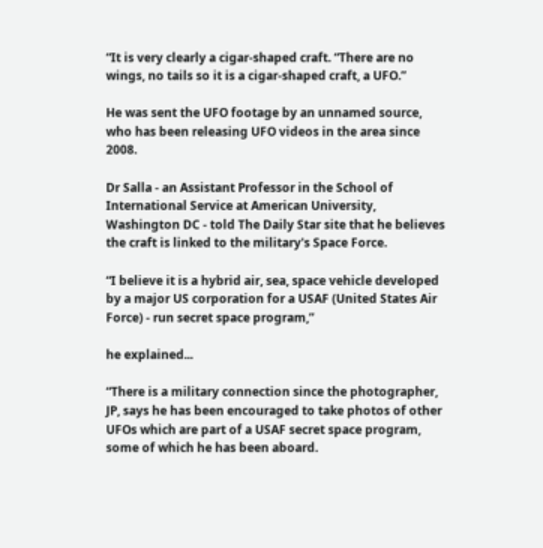“It is very clearly a cigar-shaped craft. “There are no wings, no tails so it is a cigar-shaped craft, a UFO.”

He was sent the UFO footage by an unnamed source, who has been releasing UFO videos in the area since 2008.

Dr Salla - an Assistant Professor in the School of International Service at American University, Washington DC - told The Daily Star site that he believes the craft is linked to the military's Space Force.

“I believe it is a hybrid air, sea, space vehicle developed by a major US corporation for a USAF (United States Air Force) - run secret space program,”

he explained...

“There is a military connection since the photographer, JP, says he has been encouraged to take photos of other UFOs which are part of a USAF secret space program, some of which he has been aboard.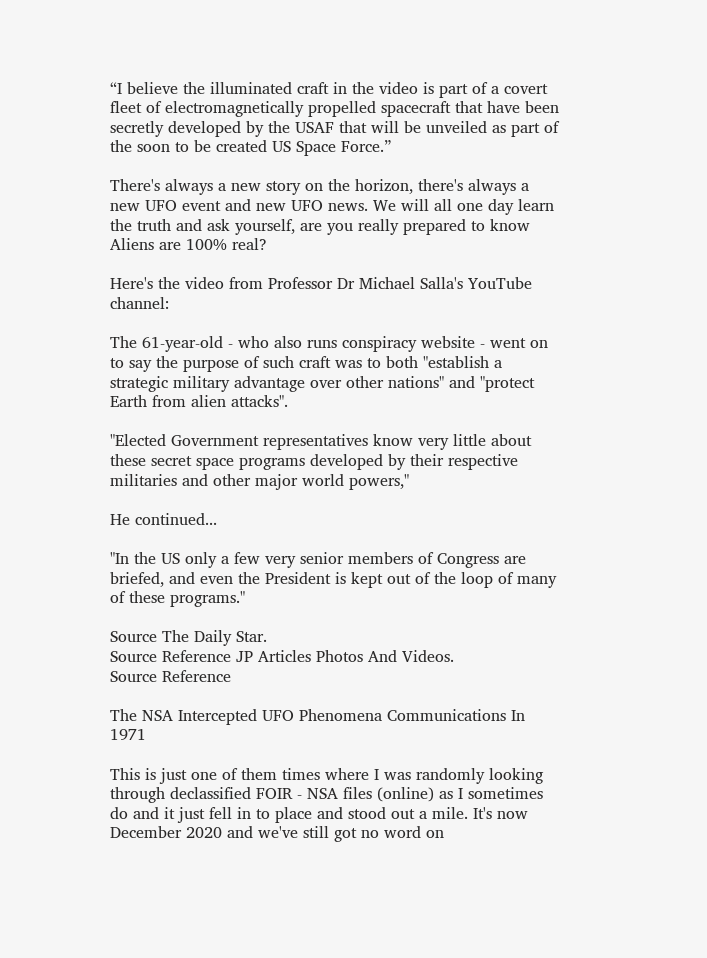“I believe the illuminated craft in the video is part of a covert fleet of electromagnetically propelled spacecraft that have been secretly developed by the USAF that will be unveiled as part of the soon to be created US Space Force.”

There's always a new story on the horizon, there's always a new UFO event and new UFO news. We will all one day learn the truth and ask yourself, are you really prepared to know Aliens are 100% real?

Here's the video from Professor Dr Michael Salla's YouTube channel:

The 61-year-old - who also runs conspiracy website - went on to say the purpose of such craft was to both "establish a strategic military advantage over other nations" and "protect Earth from alien attacks".

"Elected Government representatives know very little about these secret space programs developed by their respective militaries and other major world powers,"

He continued...

"In the US only a few very senior members of Congress are briefed, and even the President is kept out of the loop of many of these programs."

Source The Daily Star.
Source Reference JP Articles Photos And Videos.
Source Reference

The NSA Intercepted UFO Phenomena Communications In 1971

This is just one of them times where I was randomly looking through declassified FOIR - NSA files (online) as I sometimes do and it just fell in to place and stood out a mile. It's now December 2020 and we've still got no word on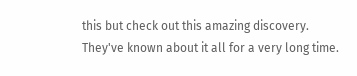this but check out this amazing discovery. They've known about it all for a very long time.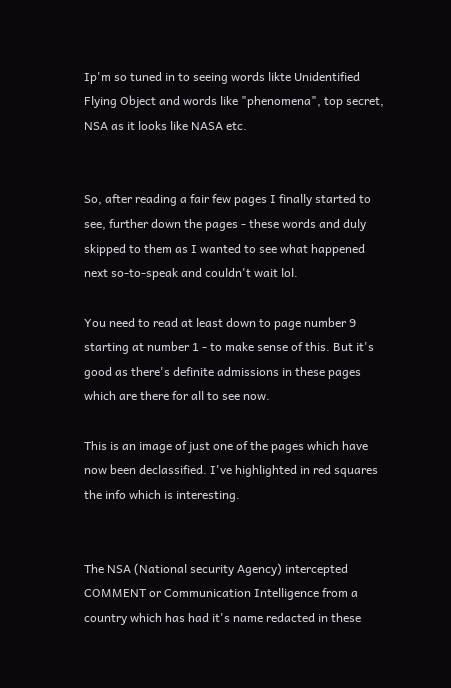Ip'm so tuned in to seeing words likte Unidentified Flying Object and words like "phenomena", top secret, NSA as it looks like NASA etc.


So, after reading a fair few pages I finally started to see, further down the pages - these words and duly skipped to them as I wanted to see what happened next so-to-speak and couldn't wait lol.

You need to read at least down to page number 9 starting at number 1 - to make sense of this. But it's good as there's definite admissions in these pages which are there for all to see now.

This is an image of just one of the pages which have now been declassified. I've highlighted in red squares the info which is interesting.


The NSA (National security Agency) intercepted COMMENT or Communication Intelligence from a country which has had it's name redacted in these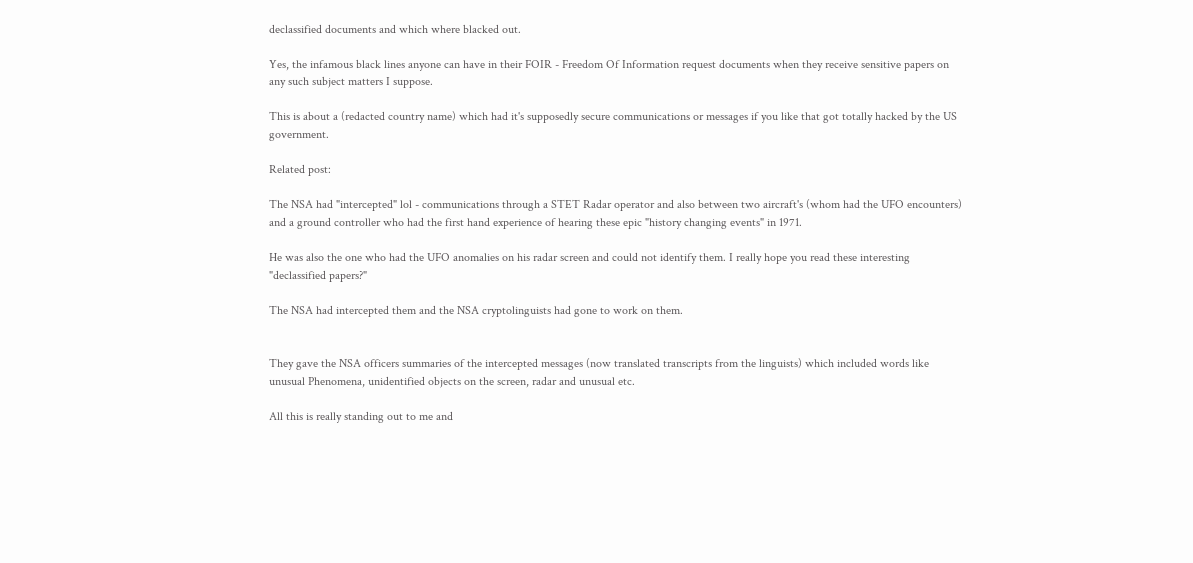declassified documents and which where blacked out.

Yes, the infamous black lines anyone can have in their FOIR - Freedom Of Information request documents when they receive sensitive papers on any such subject matters I suppose.

This is about a (redacted country name) which had it's supposedly secure communications or messages if you like that got totally hacked by the US government.

Related post:

The NSA had "intercepted" lol - communications through a STET Radar operator and also between two aircraft's (whom had the UFO encounters) and a ground controller who had the first hand experience of hearing these epic "history changing events" in 1971.

He was also the one who had the UFO anomalies on his radar screen and could not identify them. I really hope you read these interesting "declassified papers?"

The NSA had intercepted them and the NSA cryptolinguists had gone to work on them.


They gave the NSA officers summaries of the intercepted messages (now translated transcripts from the linguists) which included words like unusual Phenomena, unidentified objects on the screen, radar and unusual etc.

All this is really standing out to me and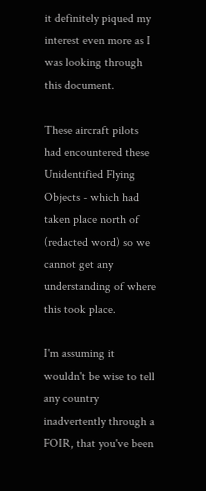it definitely piqued my interest even more as I was looking through this document.

These aircraft pilots had encountered these Unidentified Flying Objects - which had taken place north of (redacted word) so we cannot get any understanding of where this took place.

I'm assuming it wouldn't be wise to tell any country inadvertently through a FOIR, that you've been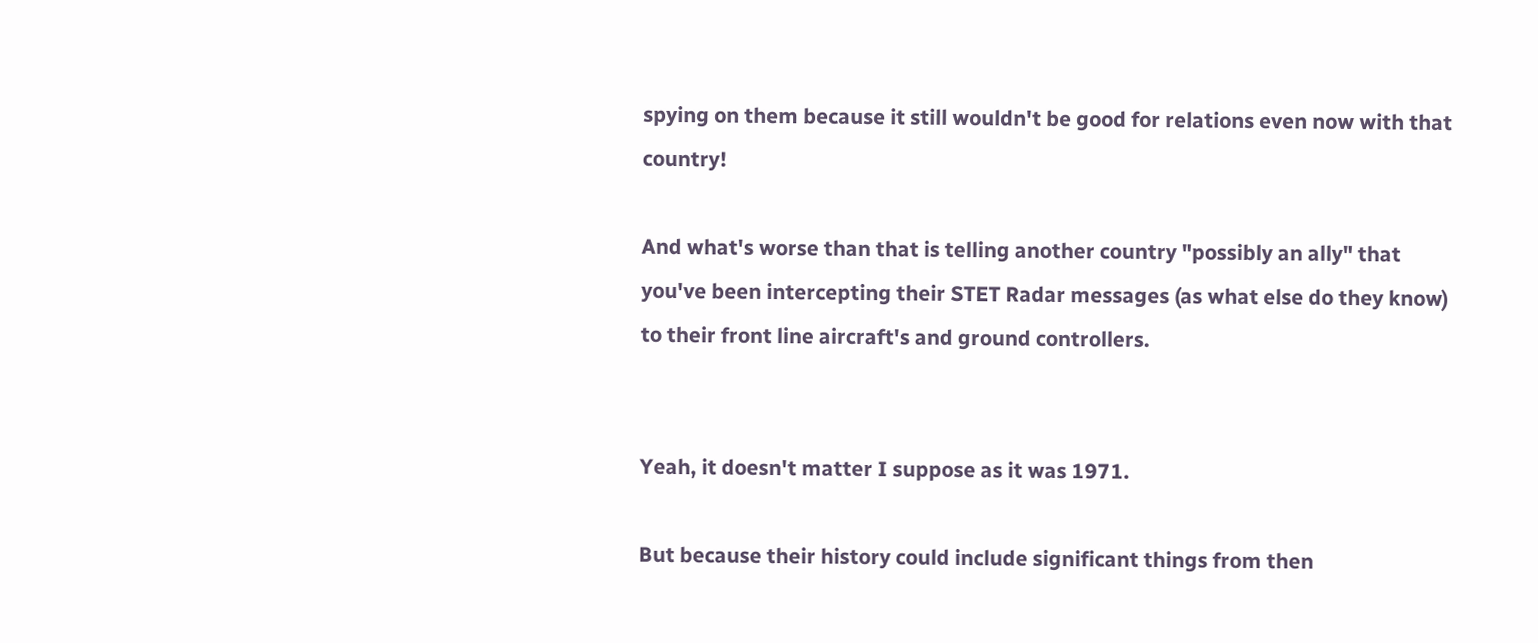spying on them because it still wouldn't be good for relations even now with that country!

And what's worse than that is telling another country "possibly an ally" that you've been intercepting their STET Radar messages (as what else do they know) to their front line aircraft's and ground controllers.


Yeah, it doesn't matter I suppose as it was 1971.

But because their history could include significant things from then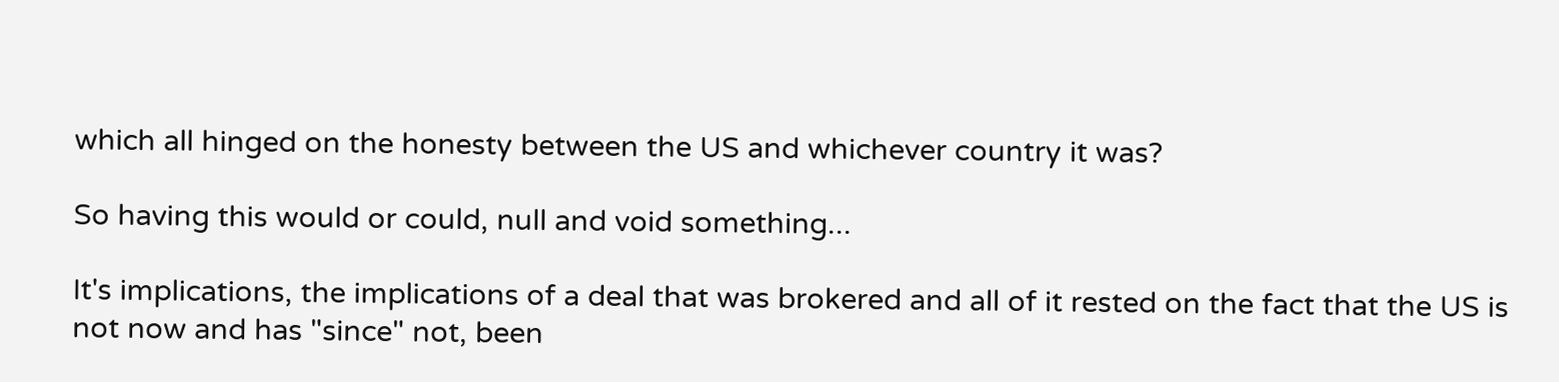which all hinged on the honesty between the US and whichever country it was?

So having this would or could, null and void something...

It's implications, the implications of a deal that was brokered and all of it rested on the fact that the US is not now and has "since" not, been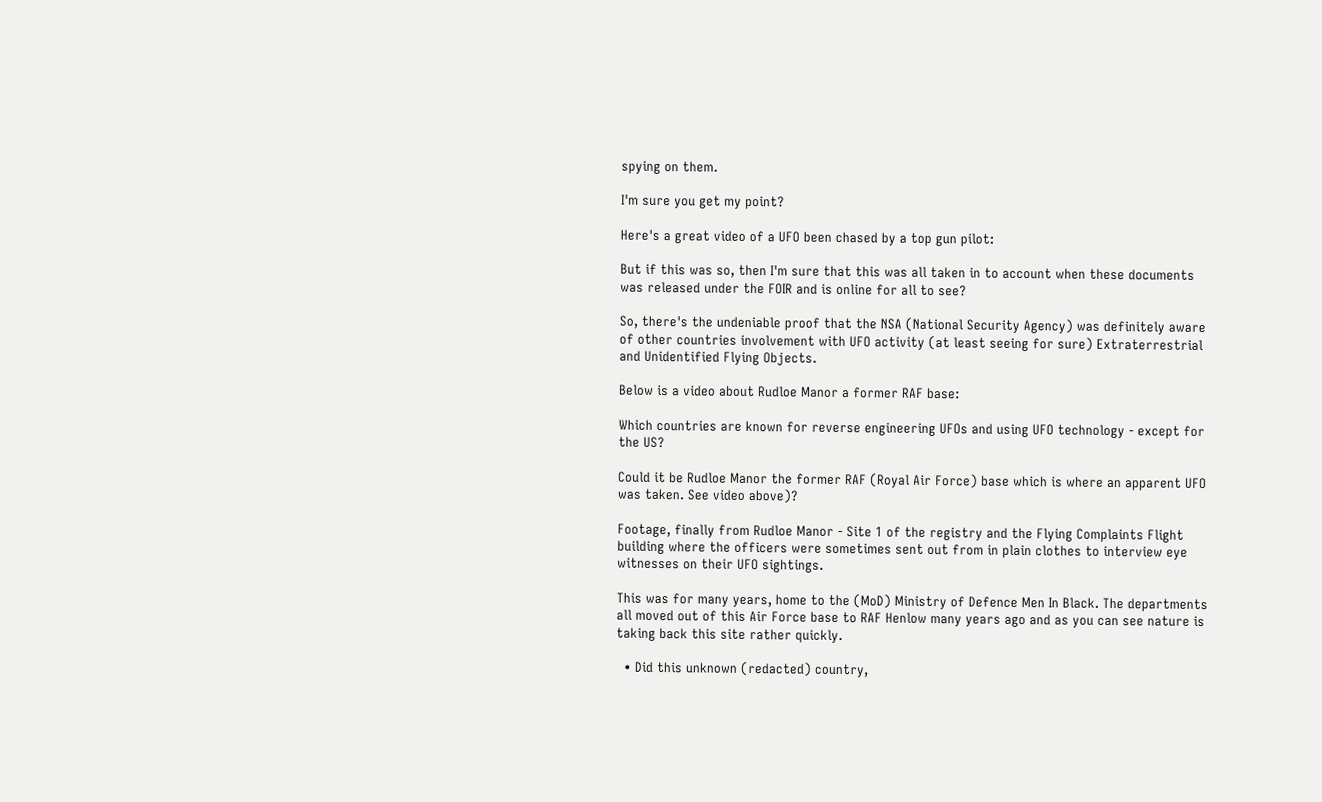spying on them.

I'm sure you get my point?

Here's a great video of a UFO been chased by a top gun pilot:

But if this was so, then I'm sure that this was all taken in to account when these documents was released under the FOIR and is online for all to see?

So, there's the undeniable proof that the NSA (National Security Agency) was definitely aware of other countries involvement with UFO activity (at least seeing for sure) Extraterrestrial and Unidentified Flying Objects.

Below is a video about Rudloe Manor a former RAF base:

Which countries are known for reverse engineering UFOs and using UFO technology - except for the US?

Could it be Rudloe Manor the former RAF (Royal Air Force) base which is where an apparent UFO was taken. See video above)?

Footage, finally from Rudloe Manor - Site 1 of the registry and the Flying Complaints Flight building where the officers were sometimes sent out from in plain clothes to interview eye witnesses on their UFO sightings.

This was for many years, home to the (MoD) Ministry of Defence Men In Black. The departments all moved out of this Air Force base to RAF Henlow many years ago and as you can see nature is taking back this site rather quickly.

  • Did this unknown (redacted) country,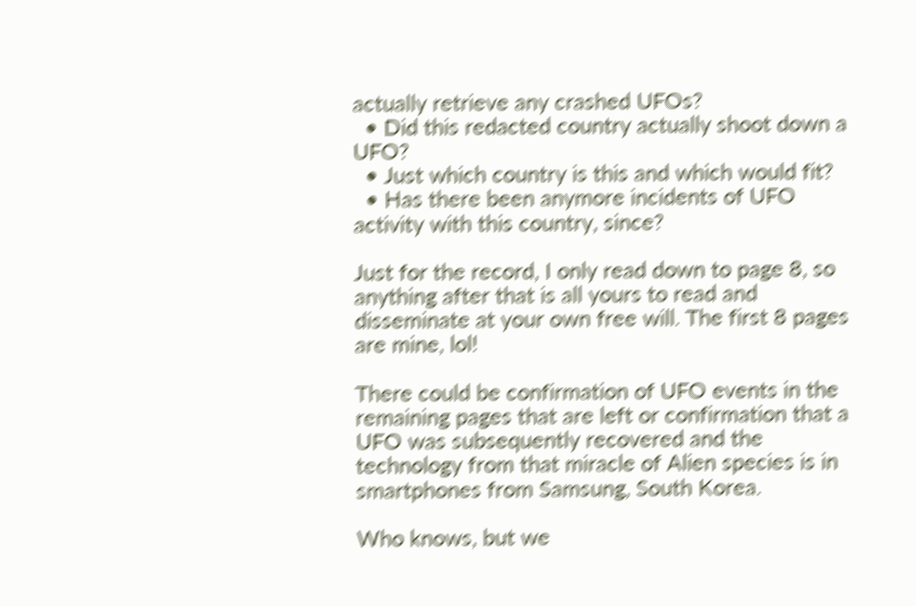actually retrieve any crashed UFOs?
  • Did this redacted country actually shoot down a UFO?
  • Just which country is this and which would fit?
  • Has there been anymore incidents of UFO activity with this country, since?

Just for the record, I only read down to page 8, so anything after that is all yours to read and disseminate at your own free will. The first 8 pages are mine, lol!

There could be confirmation of UFO events in the remaining pages that are left or confirmation that a UFO was subsequently recovered and the technology from that miracle of Alien species is in smartphones from Samsung, South Korea.

Who knows, but we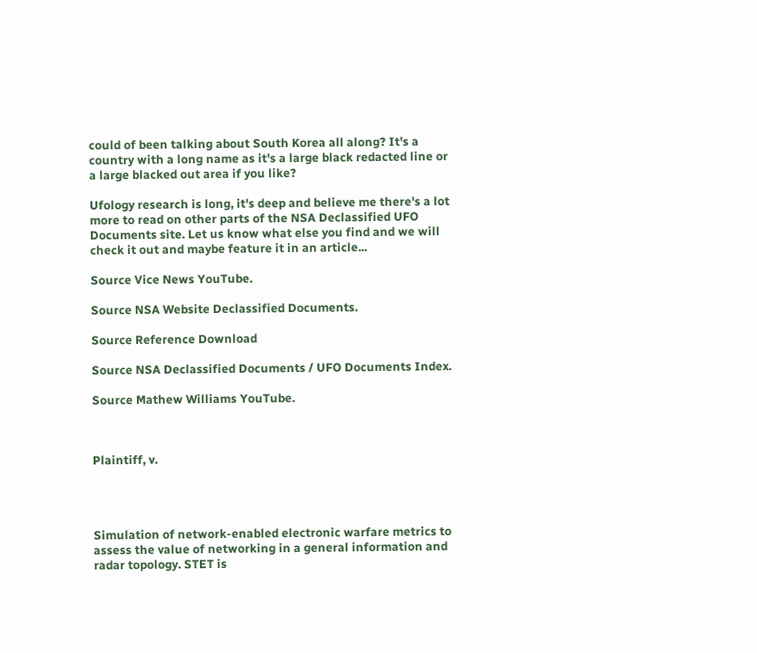could of been talking about South Korea all along? It's a country with a long name as it's a large black redacted line or a large blacked out area if you like?

Ufology research is long, it's deep and believe me there's a lot more to read on other parts of the NSA Declassified UFO Documents site. Let us know what else you find and we will check it out and maybe feature it in an article...

Source Vice News YouTube.

Source NSA Website Declassified Documents.

Source Reference Download

Source NSA Declassified Documents / UFO Documents Index.

Source Mathew Williams YouTube.



Plaintiff, v.




Simulation of network-enabled electronic warfare metrics to assess the value of networking in a general information and radar topology. STET is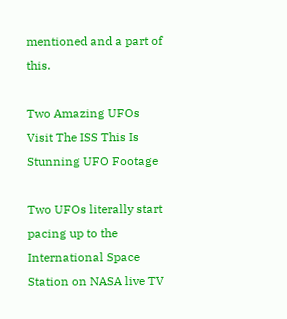mentioned and a part of this.

Two Amazing UFOs Visit The ISS This Is Stunning UFO Footage

Two UFOs literally start pacing up to the International Space Station on NASA live TV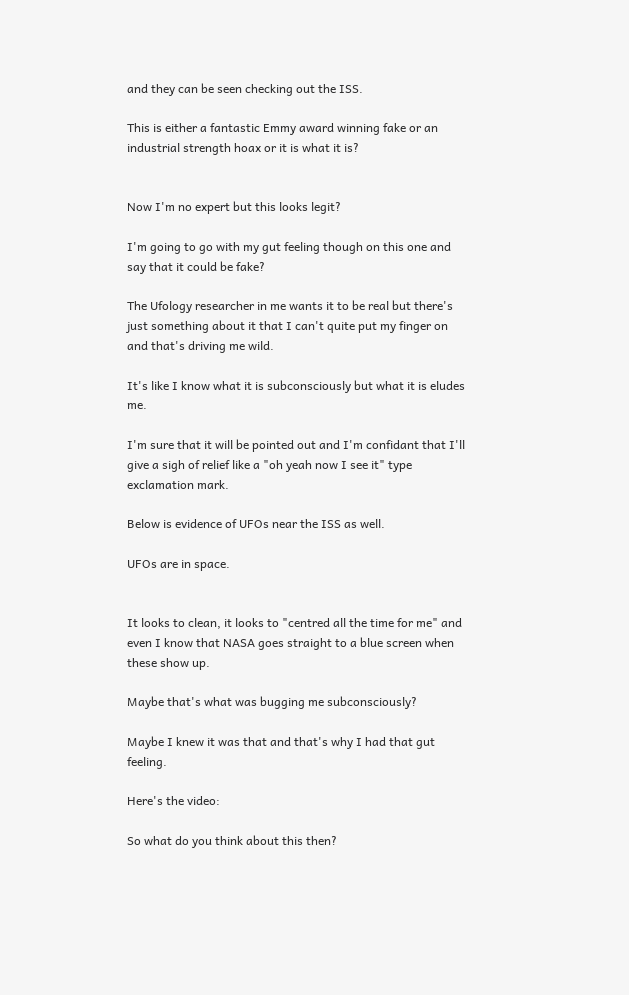and they can be seen checking out the ISS.

This is either a fantastic Emmy award winning fake or an industrial strength hoax or it is what it is?


Now I'm no expert but this looks legit?

I'm going to go with my gut feeling though on this one and say that it could be fake?

The Ufology researcher in me wants it to be real but there's just something about it that I can't quite put my finger on and that's driving me wild.

It's like I know what it is subconsciously but what it is eludes me.

I'm sure that it will be pointed out and I'm confidant that I'll give a sigh of relief like a "oh yeah now I see it" type exclamation mark.

Below is evidence of UFOs near the ISS as well.

UFOs are in space.


It looks to clean, it looks to "centred all the time for me" and even I know that NASA goes straight to a blue screen when these show up.

Maybe that's what was bugging me subconsciously?

Maybe I knew it was that and that's why I had that gut feeling.

Here's the video:

So what do you think about this then?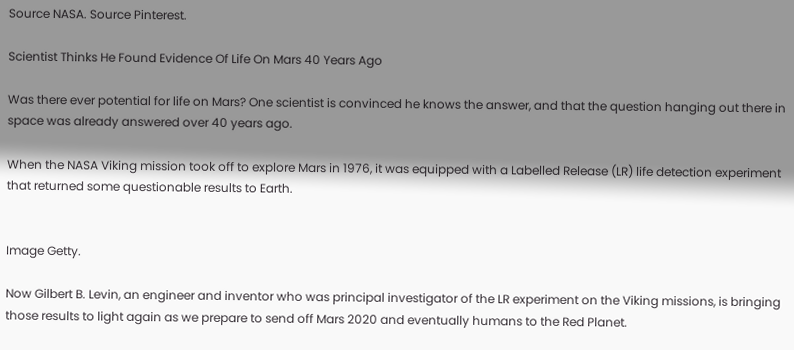Source NASA. Source Pinterest.

Scientist Thinks He Found Evidence Of Life On Mars 40 Years Ago

Was there ever potential for life on Mars? One scientist is convinced he knows the answer, and that the question hanging out there in space was already answered over 40 years ago.

When the NASA Viking mission took off to explore Mars in 1976, it was equipped with a Labelled Release (LR) life detection experiment that returned some questionable results to Earth.


Image Getty.

Now Gilbert B. Levin, an engineer and inventor who was principal investigator of the LR experiment on the Viking missions, is bringing those results to light again as we prepare to send off Mars 2020 and eventually humans to the Red Planet.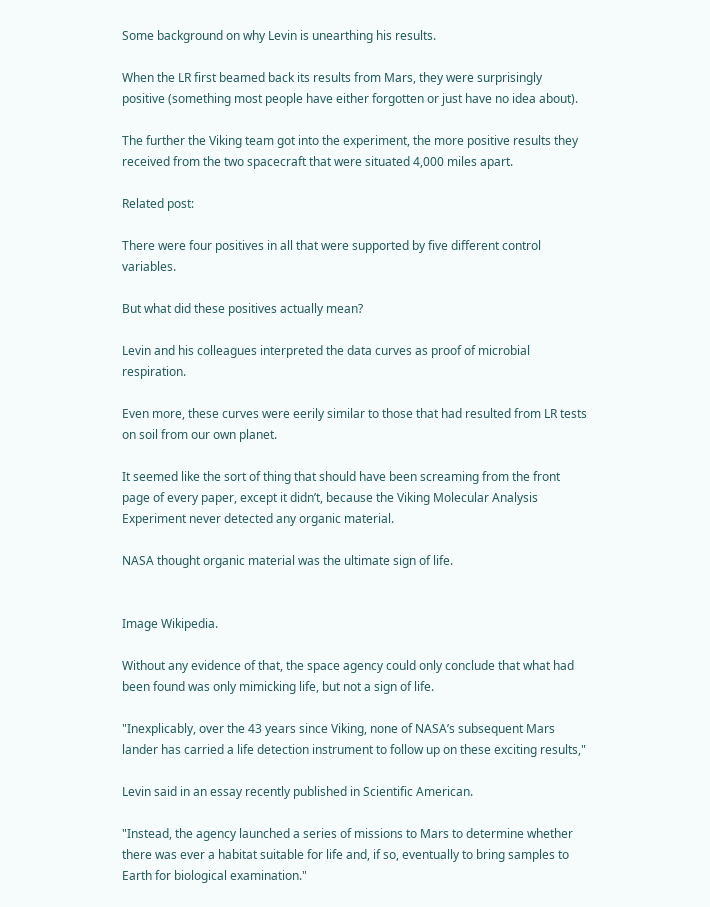Some background on why Levin is unearthing his results.

When the LR first beamed back its results from Mars, they were surprisingly positive (something most people have either forgotten or just have no idea about).

The further the Viking team got into the experiment, the more positive results they received from the two spacecraft that were situated 4,000 miles apart.

Related post:

There were four positives in all that were supported by five different control variables.

But what did these positives actually mean?

Levin and his colleagues interpreted the data curves as proof of microbial respiration.

Even more, these curves were eerily similar to those that had resulted from LR tests on soil from our own planet.

It seemed like the sort of thing that should have been screaming from the front page of every paper, except it didn’t, because the Viking Molecular Analysis Experiment never detected any organic material.

NASA thought organic material was the ultimate sign of life.


Image Wikipedia.

Without any evidence of that, the space agency could only conclude that what had been found was only mimicking life, but not a sign of life.

"Inexplicably, over the 43 years since Viking, none of NASA’s subsequent Mars lander has carried a life detection instrument to follow up on these exciting results,"

Levin said in an essay recently published in Scientific American.

"Instead, the agency launched a series of missions to Mars to determine whether there was ever a habitat suitable for life and, if so, eventually to bring samples to Earth for biological examination."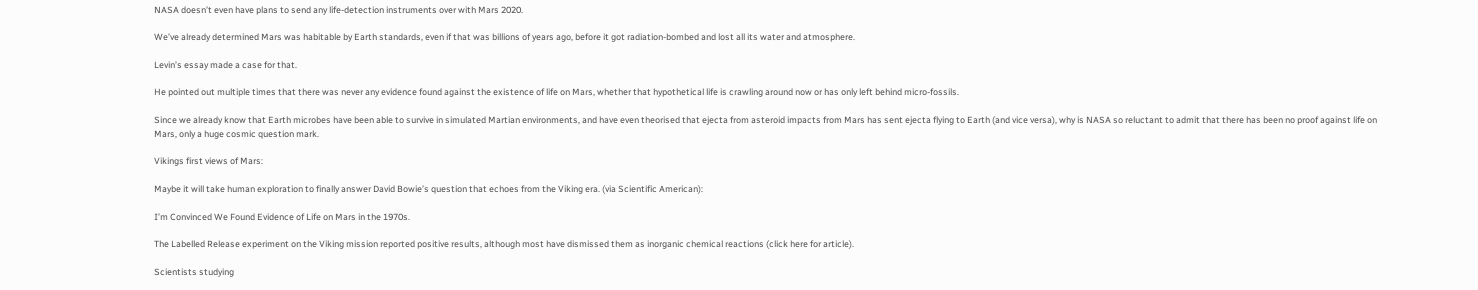NASA doesn’t even have plans to send any life-detection instruments over with Mars 2020.

We’ve already determined Mars was habitable by Earth standards, even if that was billions of years ago, before it got radiation-bombed and lost all its water and atmosphere.

Levin’s essay made a case for that.

He pointed out multiple times that there was never any evidence found against the existence of life on Mars, whether that hypothetical life is crawling around now or has only left behind micro-fossils.

Since we already know that Earth microbes have been able to survive in simulated Martian environments, and have even theorised that ejecta from asteroid impacts from Mars has sent ejecta flying to Earth (and vice versa), why is NASA so reluctant to admit that there has been no proof against life on Mars, only a huge cosmic question mark.

Vikings first views of Mars:

Maybe it will take human exploration to finally answer David Bowie’s question that echoes from the Viking era. (via Scientific American):

I’m Convinced We Found Evidence of Life on Mars in the 1970s.

The Labelled Release experiment on the Viking mission reported positive results, although most have dismissed them as inorganic chemical reactions (click here for article).

Scientists studying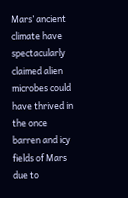Mars’ ancient climate have spectacularly claimed alien microbes could have thrived in the once barren and icy fields of Mars due to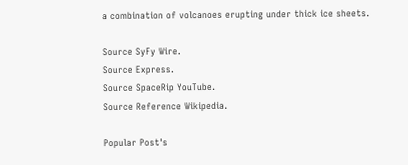a combination of volcanoes erupting under thick ice sheets.

Source SyFy Wire.
Source Express.
Source SpaceRip YouTube.
Source Reference Wikipedia.

Popular Post's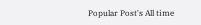Popular Post's All time